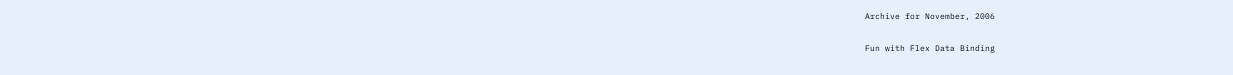Archive for November, 2006

Fun with Flex Data Binding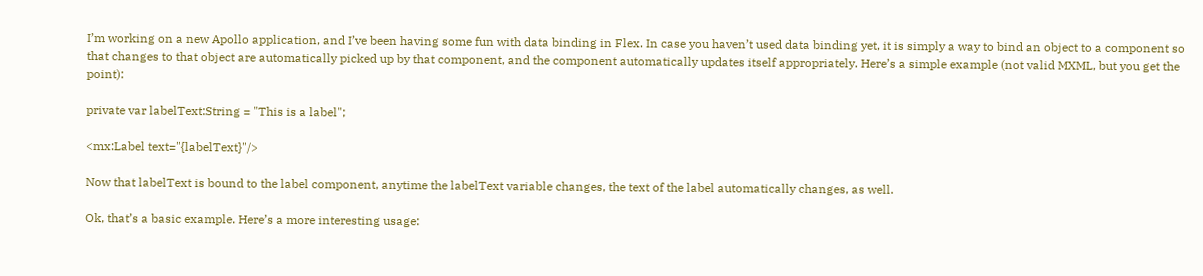I’m working on a new Apollo application, and I’ve been having some fun with data binding in Flex. In case you haven’t used data binding yet, it is simply a way to bind an object to a component so that changes to that object are automatically picked up by that component, and the component automatically updates itself appropriately. Here’s a simple example (not valid MXML, but you get the point):

private var labelText:String = "This is a label";

<mx:Label text="{labelText}"/>

Now that labelText is bound to the label component, anytime the labelText variable changes, the text of the label automatically changes, as well.

Ok, that’s a basic example. Here’s a more interesting usage: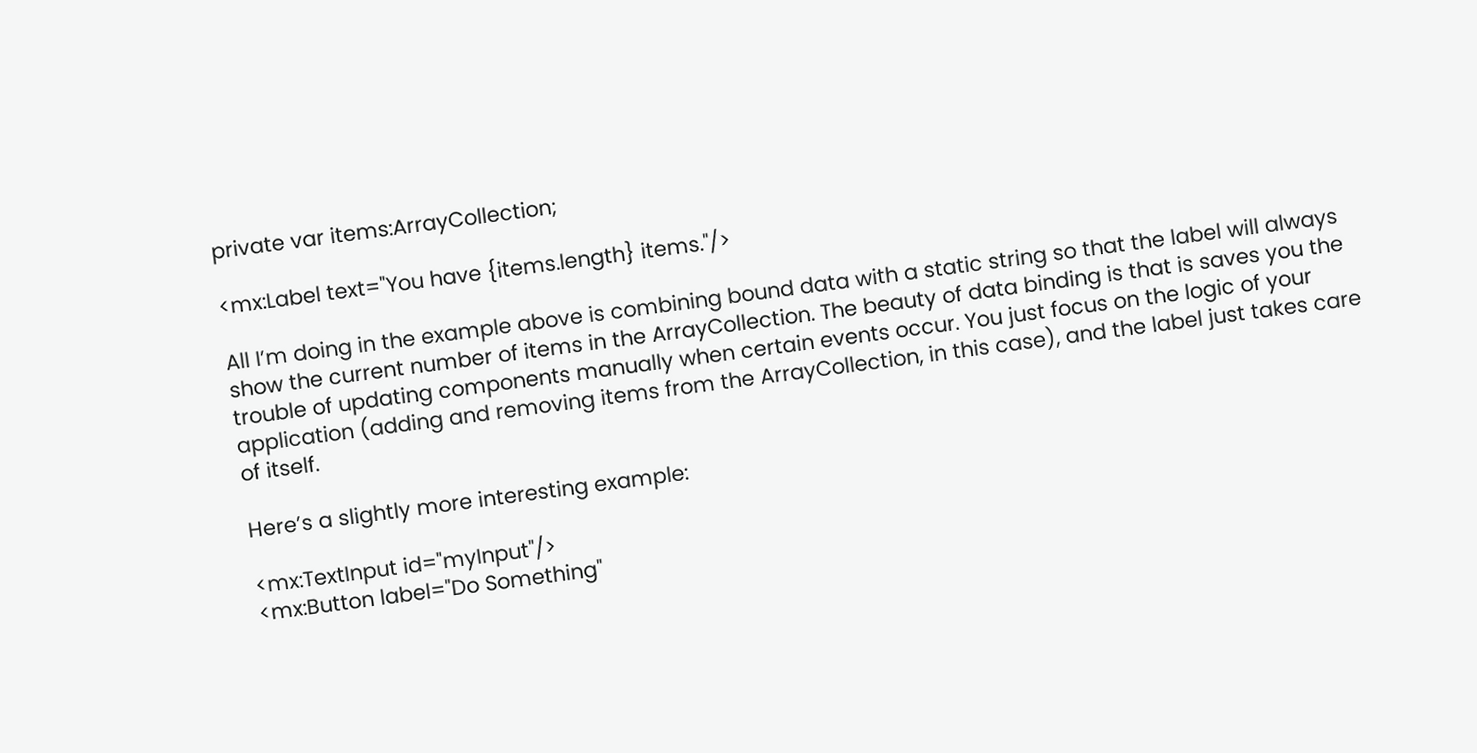private var items:ArrayCollection;

<mx:Label text="You have {items.length} items."/>

All I’m doing in the example above is combining bound data with a static string so that the label will always show the current number of items in the ArrayCollection. The beauty of data binding is that is saves you the trouble of updating components manually when certain events occur. You just focus on the logic of your application (adding and removing items from the ArrayCollection, in this case), and the label just takes care of itself.

Here’s a slightly more interesting example:

<mx:TextInput id="myInput"/>
<mx:Button label="Do Something"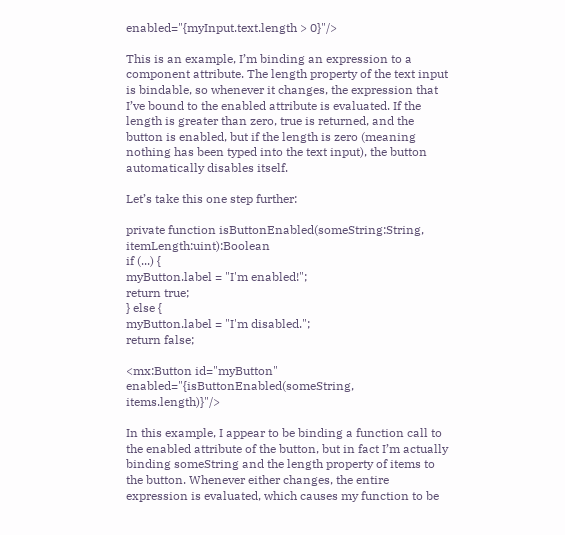enabled="{myInput.text.length > 0}"/>

This is an example, I’m binding an expression to a component attribute. The length property of the text input is bindable, so whenever it changes, the expression that I’ve bound to the enabled attribute is evaluated. If the length is greater than zero, true is returned, and the button is enabled, but if the length is zero (meaning nothing has been typed into the text input), the button automatically disables itself.

Let’s take this one step further:

private function isButtonEnabled(someString:String, itemLength:uint):Boolean
if (...) {
myButton.label = "I'm enabled!";
return true;
} else {
myButton.label = "I'm disabled.";
return false;

<mx:Button id="myButton" enabled="{isButtonEnabled(someString, items.length)}"/>

In this example, I appear to be binding a function call to the enabled attribute of the button, but in fact I’m actually binding someString and the length property of items to the button. Whenever either changes, the entire expression is evaluated, which causes my function to be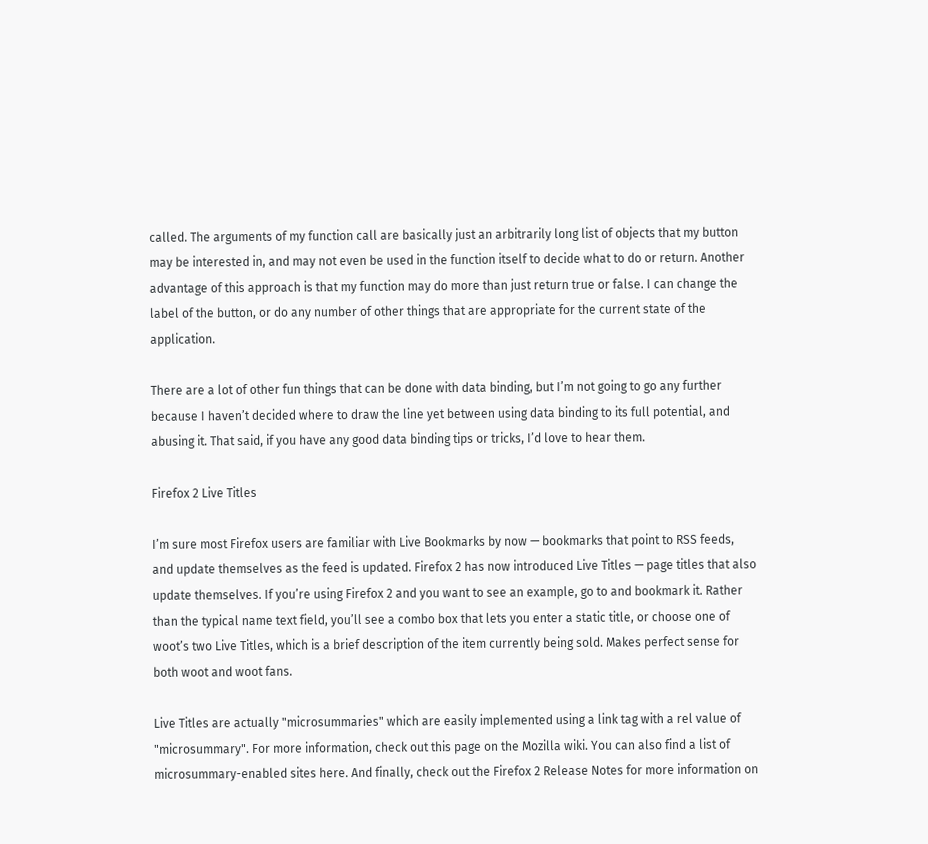called. The arguments of my function call are basically just an arbitrarily long list of objects that my button may be interested in, and may not even be used in the function itself to decide what to do or return. Another advantage of this approach is that my function may do more than just return true or false. I can change the label of the button, or do any number of other things that are appropriate for the current state of the application.

There are a lot of other fun things that can be done with data binding, but I’m not going to go any further because I haven’t decided where to draw the line yet between using data binding to its full potential, and abusing it. That said, if you have any good data binding tips or tricks, I’d love to hear them.

Firefox 2 Live Titles

I’m sure most Firefox users are familiar with Live Bookmarks by now — bookmarks that point to RSS feeds, and update themselves as the feed is updated. Firefox 2 has now introduced Live Titles — page titles that also update themselves. If you’re using Firefox 2 and you want to see an example, go to and bookmark it. Rather than the typical name text field, you’ll see a combo box that lets you enter a static title, or choose one of woot’s two Live Titles, which is a brief description of the item currently being sold. Makes perfect sense for both woot and woot fans.

Live Titles are actually "microsummaries" which are easily implemented using a link tag with a rel value of "microsummary". For more information, check out this page on the Mozilla wiki. You can also find a list of microsummary-enabled sites here. And finally, check out the Firefox 2 Release Notes for more information on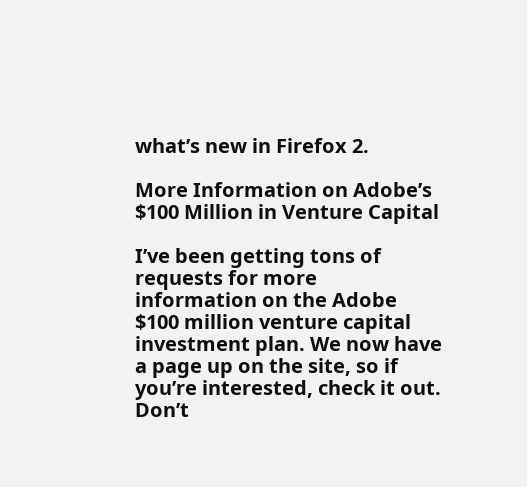what’s new in Firefox 2.

More Information on Adobe’s $100 Million in Venture Capital

I’ve been getting tons of requests for more information on the Adobe $100 million venture capital investment plan. We now have a page up on the site, so if you’re interested, check it out. Don’t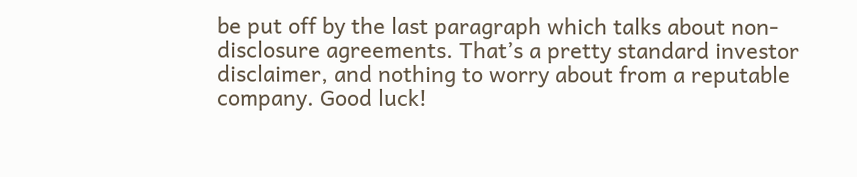be put off by the last paragraph which talks about non-disclosure agreements. That’s a pretty standard investor disclaimer, and nothing to worry about from a reputable company. Good luck!